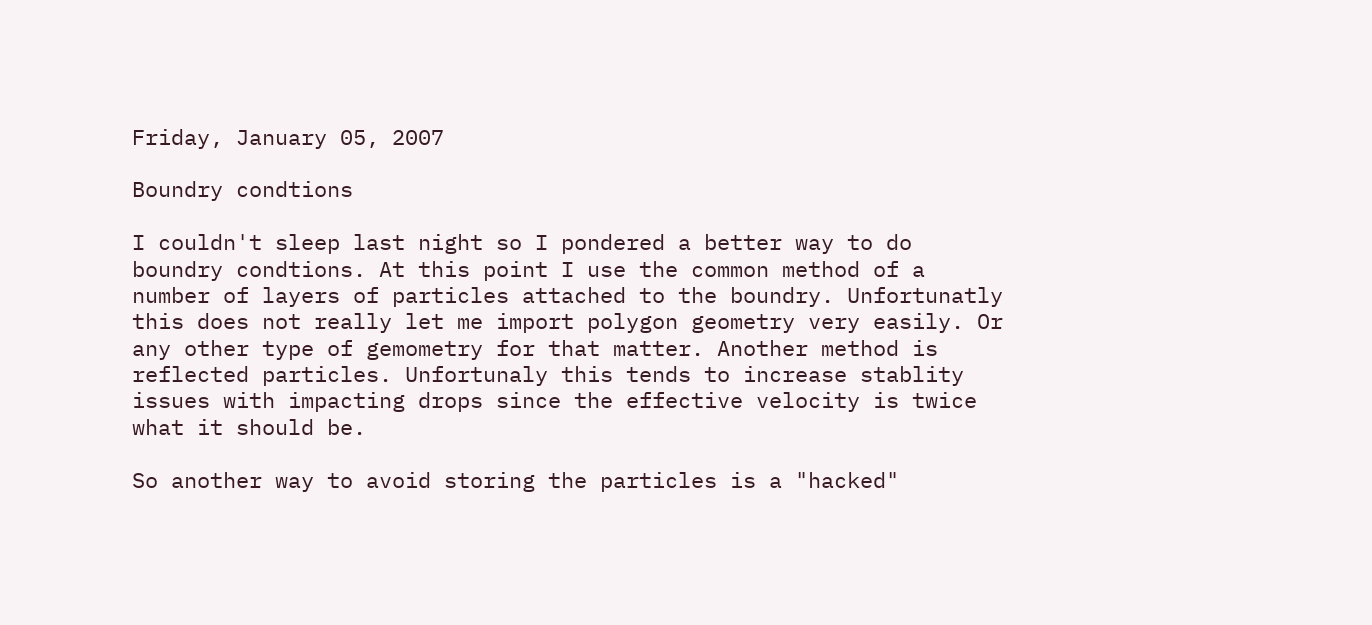Friday, January 05, 2007

Boundry condtions

I couldn't sleep last night so I pondered a better way to do boundry condtions. At this point I use the common method of a number of layers of particles attached to the boundry. Unfortunatly this does not really let me import polygon geometry very easily. Or any other type of gemometry for that matter. Another method is reflected particles. Unfortunaly this tends to increase stablity issues with impacting drops since the effective velocity is twice what it should be.

So another way to avoid storing the particles is a "hacked"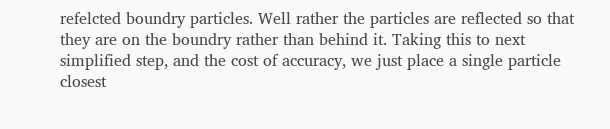refelcted boundry particles. Well rather the particles are reflected so that they are on the boundry rather than behind it. Taking this to next simplified step, and the cost of accuracy, we just place a single particle closest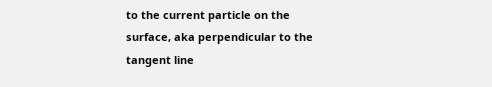to the current particle on the surface, aka perpendicular to the tangent line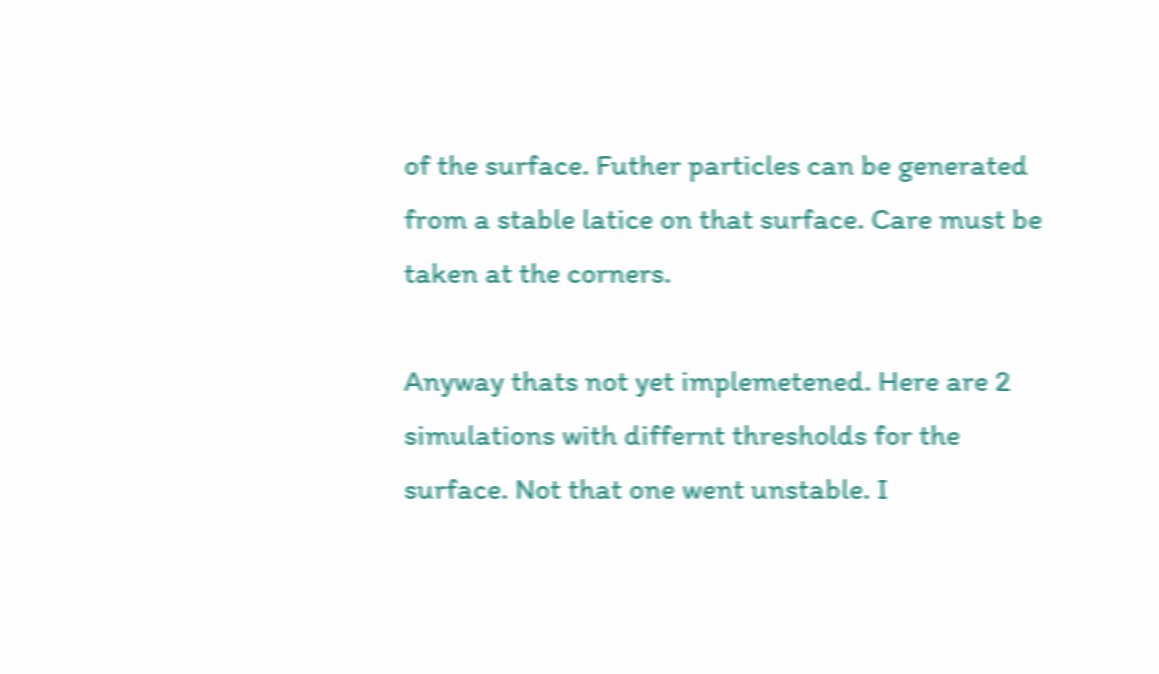of the surface. Futher particles can be generated from a stable latice on that surface. Care must be taken at the corners.

Anyway thats not yet implemetened. Here are 2 simulations with differnt thresholds for the surface. Not that one went unstable. I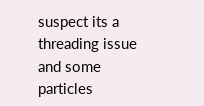suspect its a threading issue and some particles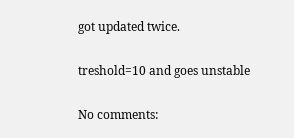got updated twice.

treshold=10 and goes unstable

No comments: